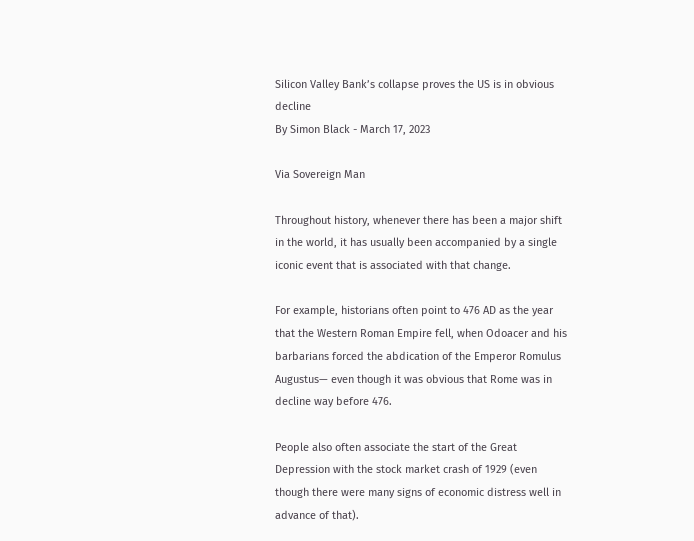Silicon Valley Bank’s collapse proves the US is in obvious decline
By Simon Black - March 17, 2023

Via Sovereign Man

Throughout history, whenever there has been a major shift in the world, it has usually been accompanied by a single iconic event that is associated with that change.

For example, historians often point to 476 AD as the year that the Western Roman Empire fell, when Odoacer and his barbarians forced the abdication of the Emperor Romulus Augustus— even though it was obvious that Rome was in decline way before 476.

People also often associate the start of the Great Depression with the stock market crash of 1929 (even though there were many signs of economic distress well in advance of that).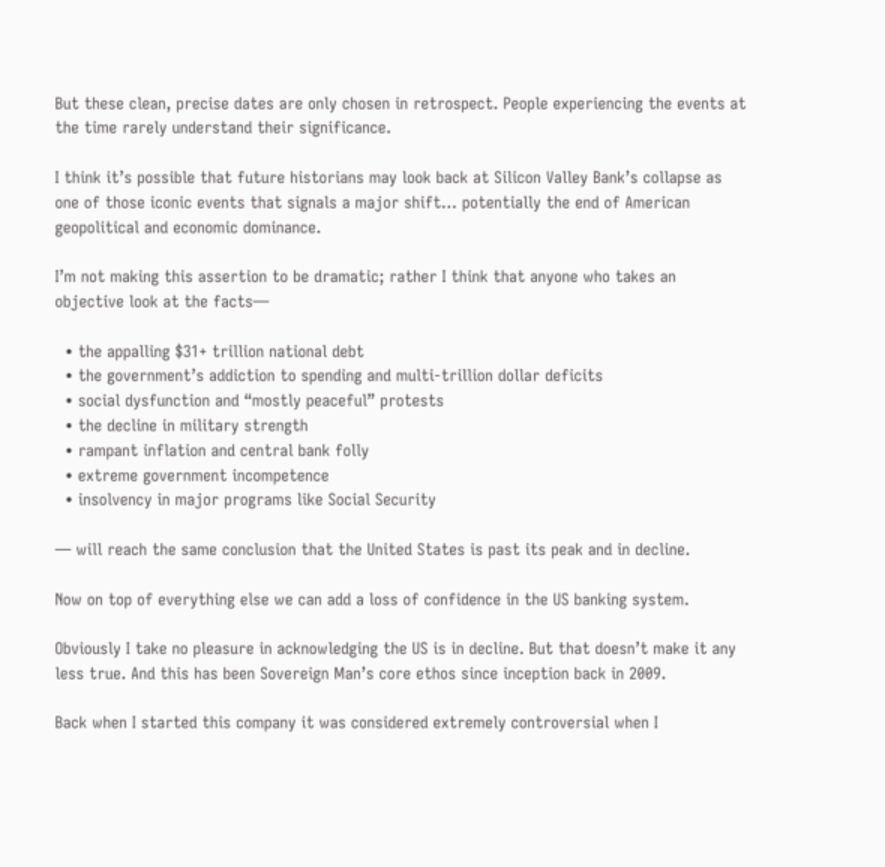But these clean, precise dates are only chosen in retrospect. People experiencing the events at the time rarely understand their significance.

I think it’s possible that future historians may look back at Silicon Valley Bank’s collapse as one of those iconic events that signals a major shift… potentially the end of American geopolitical and economic dominance.

I’m not making this assertion to be dramatic; rather I think that anyone who takes an objective look at the facts—

  • the appalling $31+ trillion national debt
  • the government’s addiction to spending and multi-trillion dollar deficits
  • social dysfunction and “mostly peaceful” protests
  • the decline in military strength
  • rampant inflation and central bank folly
  • extreme government incompetence
  • insolvency in major programs like Social Security

— will reach the same conclusion that the United States is past its peak and in decline.

Now on top of everything else we can add a loss of confidence in the US banking system.

Obviously I take no pleasure in acknowledging the US is in decline. But that doesn’t make it any less true. And this has been Sovereign Man’s core ethos since inception back in 2009.

Back when I started this company it was considered extremely controversial when I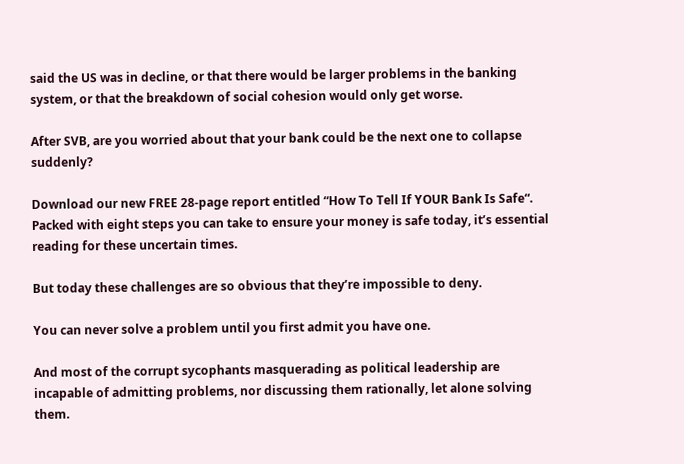said the US was in decline, or that there would be larger problems in the banking system, or that the breakdown of social cohesion would only get worse.

After SVB, are you worried about that your bank could be the next one to collapse suddenly?

Download our new FREE 28-page report entitled “How To Tell If YOUR Bank Is Safe“. Packed with eight steps you can take to ensure your money is safe today, it’s essential reading for these uncertain times.

But today these challenges are so obvious that they’re impossible to deny.

You can never solve a problem until you first admit you have one.

And most of the corrupt sycophants masquerading as political leadership are incapable of admitting problems, nor discussing them rationally, let alone solving them.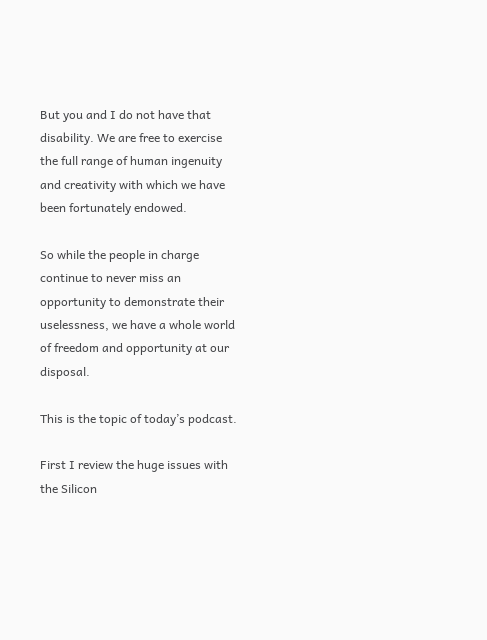But you and I do not have that disability. We are free to exercise the full range of human ingenuity and creativity with which we have been fortunately endowed.

So while the people in charge continue to never miss an opportunity to demonstrate their uselessness, we have a whole world of freedom and opportunity at our disposal.

This is the topic of today’s podcast.

First I review the huge issues with the Silicon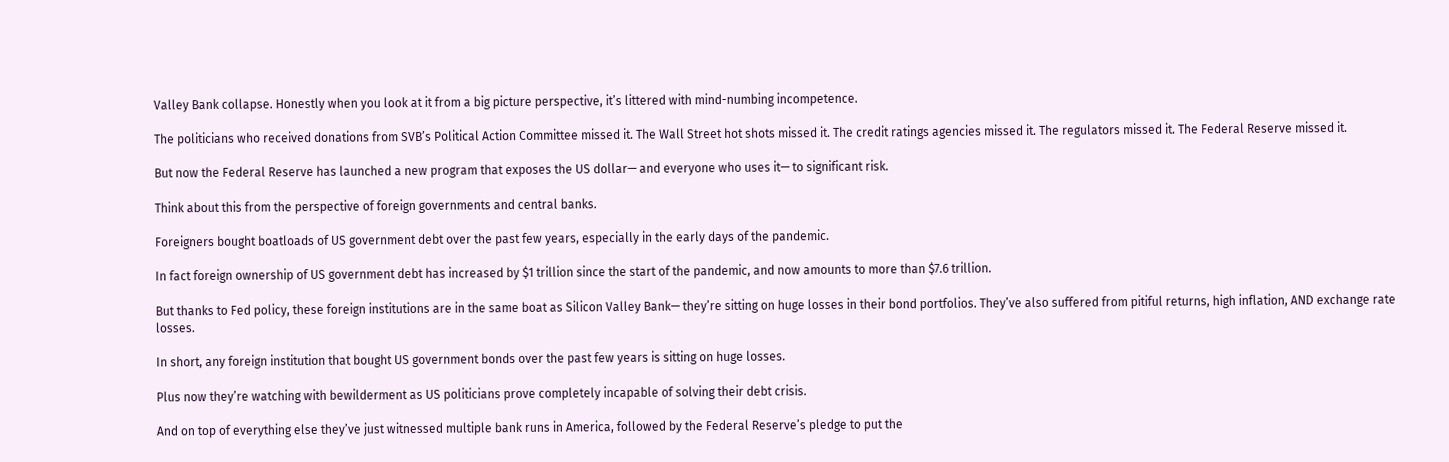Valley Bank collapse. Honestly when you look at it from a big picture perspective, it’s littered with mind-numbing incompetence.

The politicians who received donations from SVB’s Political Action Committee missed it. The Wall Street hot shots missed it. The credit ratings agencies missed it. The regulators missed it. The Federal Reserve missed it.

But now the Federal Reserve has launched a new program that exposes the US dollar— and everyone who uses it— to significant risk.

Think about this from the perspective of foreign governments and central banks.

Foreigners bought boatloads of US government debt over the past few years, especially in the early days of the pandemic.

In fact foreign ownership of US government debt has increased by $1 trillion since the start of the pandemic, and now amounts to more than $7.6 trillion.

But thanks to Fed policy, these foreign institutions are in the same boat as Silicon Valley Bank— they’re sitting on huge losses in their bond portfolios. They’ve also suffered from pitiful returns, high inflation, AND exchange rate losses.

In short, any foreign institution that bought US government bonds over the past few years is sitting on huge losses.

Plus now they’re watching with bewilderment as US politicians prove completely incapable of solving their debt crisis.

And on top of everything else they’ve just witnessed multiple bank runs in America, followed by the Federal Reserve’s pledge to put the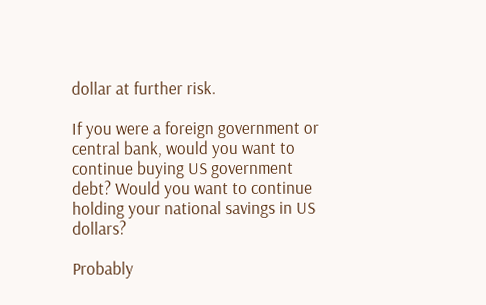dollar at further risk.

If you were a foreign government or central bank, would you want to continue buying US government debt? Would you want to continue holding your national savings in US dollars?

Probably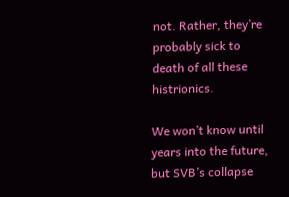not. Rather, they’re probably sick to death of all these histrionics.

We won’t know until years into the future, but SVB’s collapse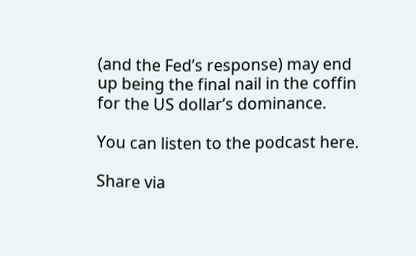(and the Fed’s response) may end up being the final nail in the coffin for the US dollar’s dominance.

You can listen to the podcast here.

Share via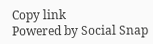Copy link
Powered by Social Snap